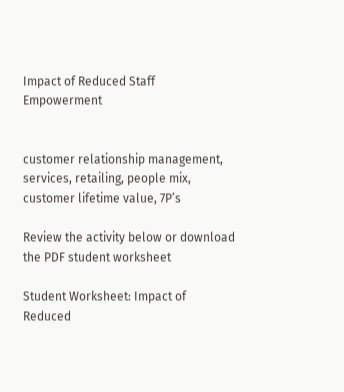Impact of Reduced Staff Empowerment


customer relationship management, services, retailing, people mix, customer lifetime value, 7P’s

Review the activity below or download the PDF student worksheet

Student Worksheet: Impact of Reduced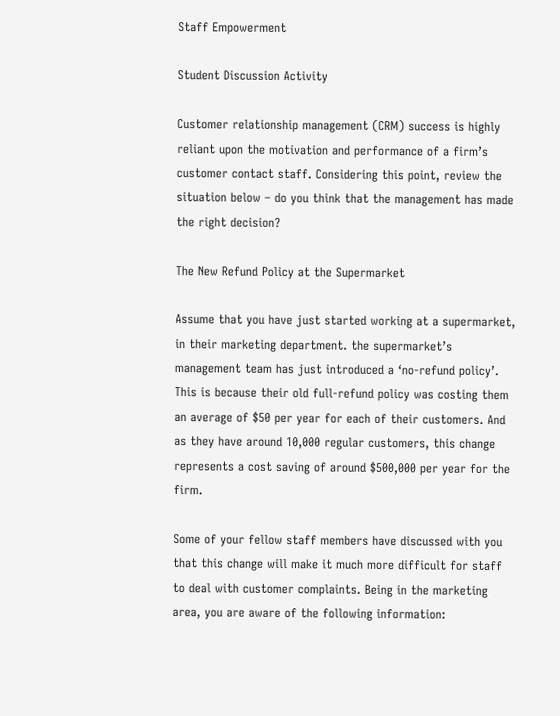Staff Empowerment

Student Discussion Activity

Customer relationship management (CRM) success is highly reliant upon the motivation and performance of a firm’s customer contact staff. Considering this point, review the situation below – do you think that the management has made the right decision?

The New Refund Policy at the Supermarket

Assume that you have just started working at a supermarket, in their marketing department. the supermarket’s management team has just introduced a ‘no-refund policy’. This is because their old full-refund policy was costing them an average of $50 per year for each of their customers. And as they have around 10,000 regular customers, this change represents a cost saving of around $500,000 per year for the firm.

Some of your fellow staff members have discussed with you that this change will make it much more difficult for staff to deal with customer complaints. Being in the marketing area, you are aware of the following information: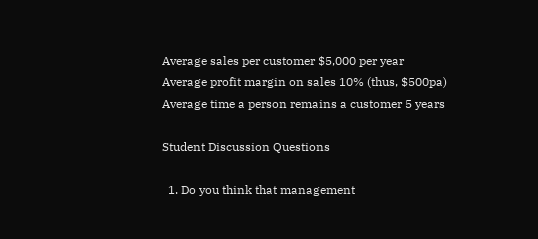Average sales per customer $5,000 per year
Average profit margin on sales 10% (thus, $500pa)
Average time a person remains a customer 5 years

Student Discussion Questions

  1. Do you think that management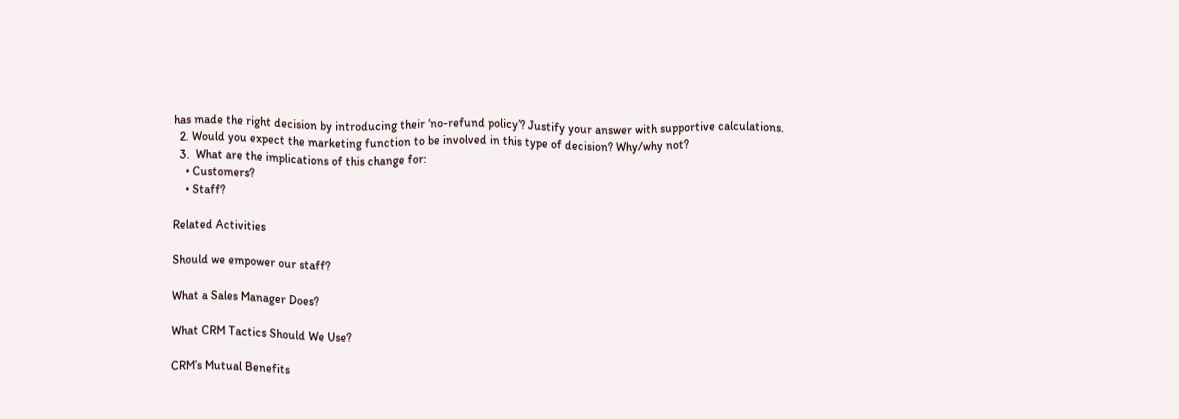has made the right decision by introducing their ‘no-refund policy’? Justify your answer with supportive calculations.
  2. Would you expect the marketing function to be involved in this type of decision? Why/why not?
  3.  What are the implications of this change for:
    • Customers?
    • Staff?

Related Activities

Should we empower our staff?

What a Sales Manager Does?

What CRM Tactics Should We Use?

CRM’s Mutual Benefits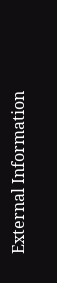External Information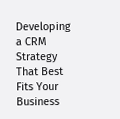Developing a CRM Strategy That Best Fits Your Business